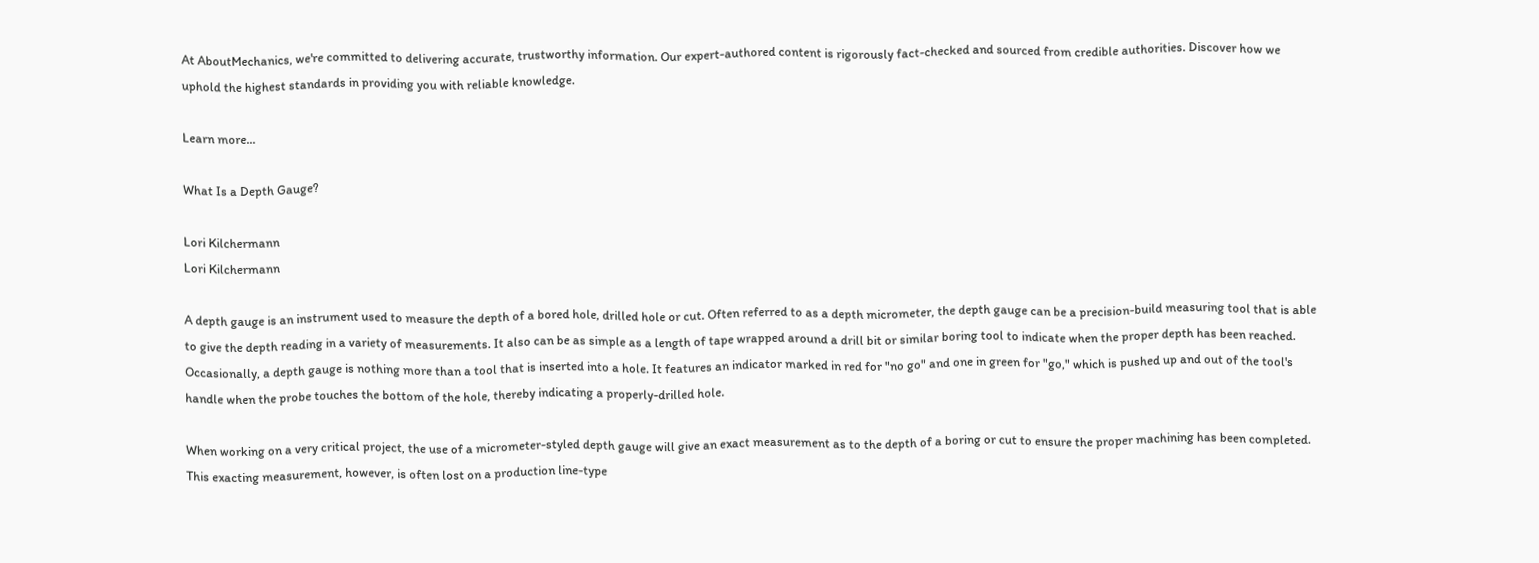At AboutMechanics, we're committed to delivering accurate, trustworthy information. Our expert-authored content is rigorously fact-checked and sourced from credible authorities. Discover how we uphold the highest standards in providing you with reliable knowledge.

Learn more...

What Is a Depth Gauge?

Lori Kilchermann
Lori Kilchermann

A depth gauge is an instrument used to measure the depth of a bored hole, drilled hole or cut. Often referred to as a depth micrometer, the depth gauge can be a precision-build measuring tool that is able to give the depth reading in a variety of measurements. It also can be as simple as a length of tape wrapped around a drill bit or similar boring tool to indicate when the proper depth has been reached. Occasionally, a depth gauge is nothing more than a tool that is inserted into a hole. It features an indicator marked in red for "no go" and one in green for "go," which is pushed up and out of the tool's handle when the probe touches the bottom of the hole, thereby indicating a properly-drilled hole.

When working on a very critical project, the use of a micrometer-styled depth gauge will give an exact measurement as to the depth of a boring or cut to ensure the proper machining has been completed. This exacting measurement, however, is often lost on a production line-type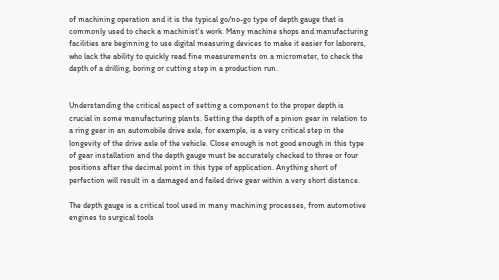of machining operation and it is the typical go/no-go type of depth gauge that is commonly used to check a machinist's work. Many machine shops and manufacturing facilities are beginning to use digital measuring devices to make it easier for laborers, who lack the ability to quickly read fine measurements on a micrometer, to check the depth of a drilling, boring or cutting step in a production run.


Understanding the critical aspect of setting a component to the proper depth is crucial in some manufacturing plants. Setting the depth of a pinion gear in relation to a ring gear in an automobile drive axle, for example, is a very critical step in the longevity of the drive axle of the vehicle. Close enough is not good enough in this type of gear installation and the depth gauge must be accurately checked to three or four positions after the decimal point in this type of application. Anything short of perfection will result in a damaged and failed drive gear within a very short distance.

The depth gauge is a critical tool used in many machining processes, from automotive engines to surgical tools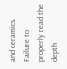and ceramics. Failure to properly read the depth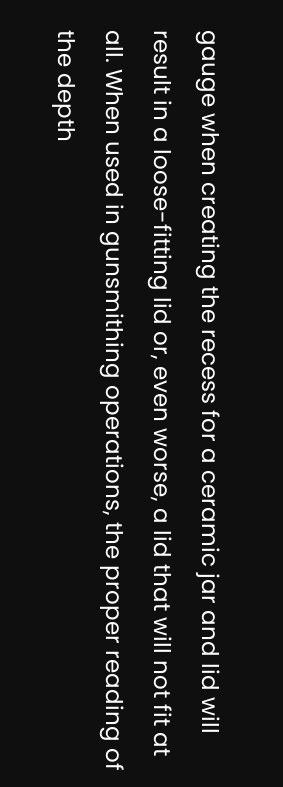gauge when creating the recess for a ceramic jar and lid will result in a loose-fitting lid or, even worse, a lid that will not fit at all. When used in gunsmithing operations, the proper reading of the depth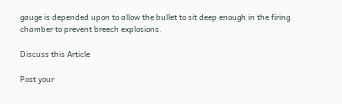gauge is depended upon to allow the bullet to sit deep enough in the firing chamber to prevent breech explosions.

Discuss this Article

Post your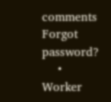comments
Forgot password?
    • Worker